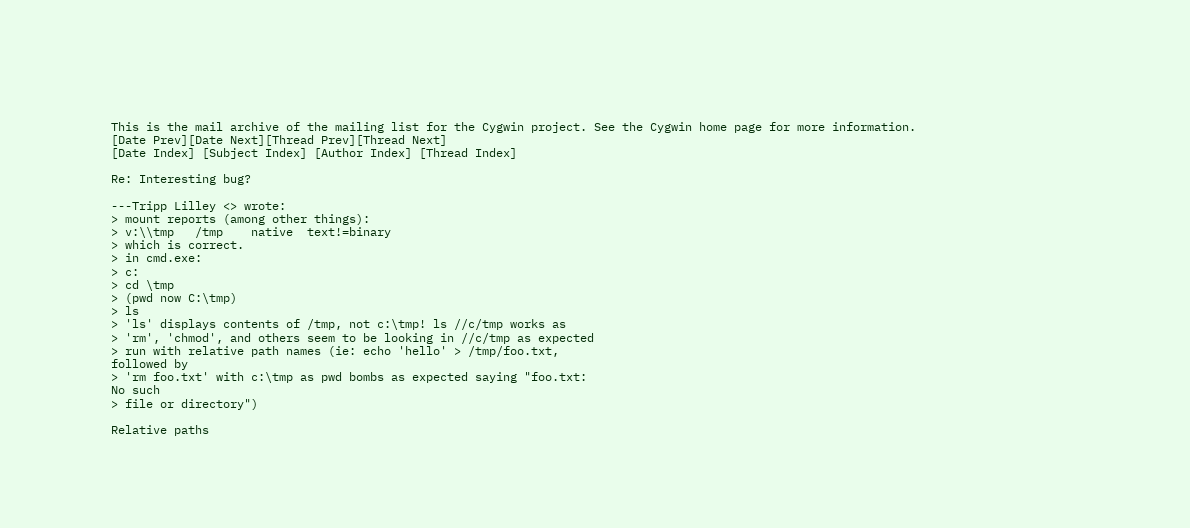This is the mail archive of the mailing list for the Cygwin project. See the Cygwin home page for more information.
[Date Prev][Date Next][Thread Prev][Thread Next]
[Date Index] [Subject Index] [Author Index] [Thread Index]

Re: Interesting bug?

---Tripp Lilley <> wrote:
> mount reports (among other things):
> v:\\tmp   /tmp    native  text!=binary
> which is correct.
> in cmd.exe:
> c:
> cd \tmp
> (pwd now C:\tmp)
> ls
> 'ls' displays contents of /tmp, not c:\tmp! ls //c/tmp works as
> 'rm', 'chmod', and others seem to be looking in //c/tmp as expected
> run with relative path names (ie: echo 'hello' > /tmp/foo.txt,
followed by
> 'rm foo.txt' with c:\tmp as pwd bombs as expected saying "foo.txt:
No such
> file or directory")

Relative paths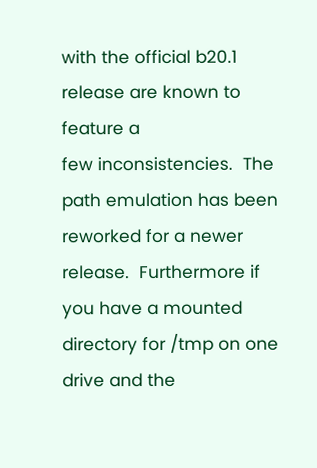with the official b20.1 release are known to feature a
few inconsistencies.  The path emulation has been reworked for a newer
release.  Furthermore if you have a mounted directory for /tmp on one
drive and the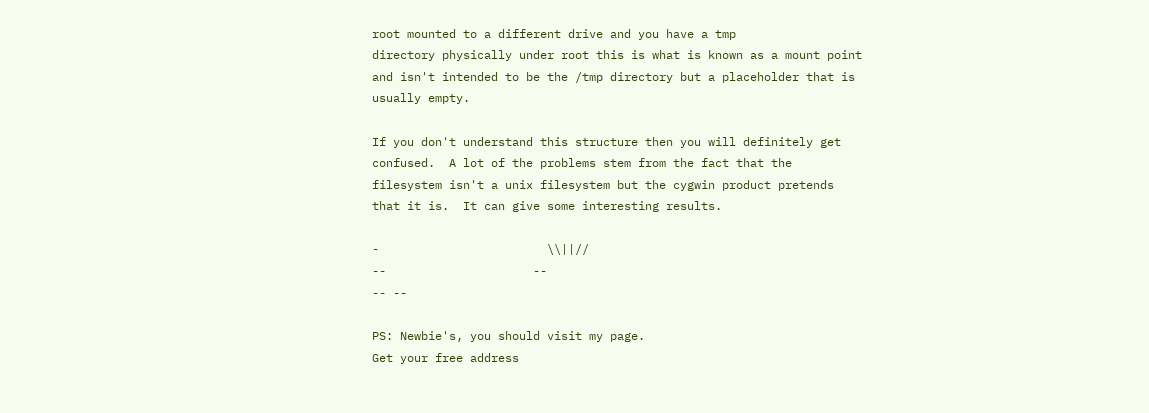root mounted to a different drive and you have a tmp
directory physically under root this is what is known as a mount point
and isn't intended to be the /tmp directory but a placeholder that is
usually empty.

If you don't understand this structure then you will definitely get
confused.  A lot of the problems stem from the fact that the
filesystem isn't a unix filesystem but the cygwin product pretends
that it is.  It can give some interesting results.

-                        \\||//
--                     --
-- --

PS: Newbie's, you should visit my page.
Get your free address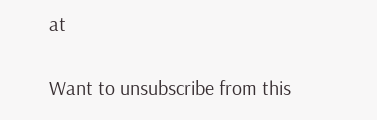at

Want to unsubscribe from this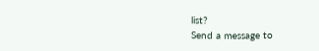list?
Send a message to